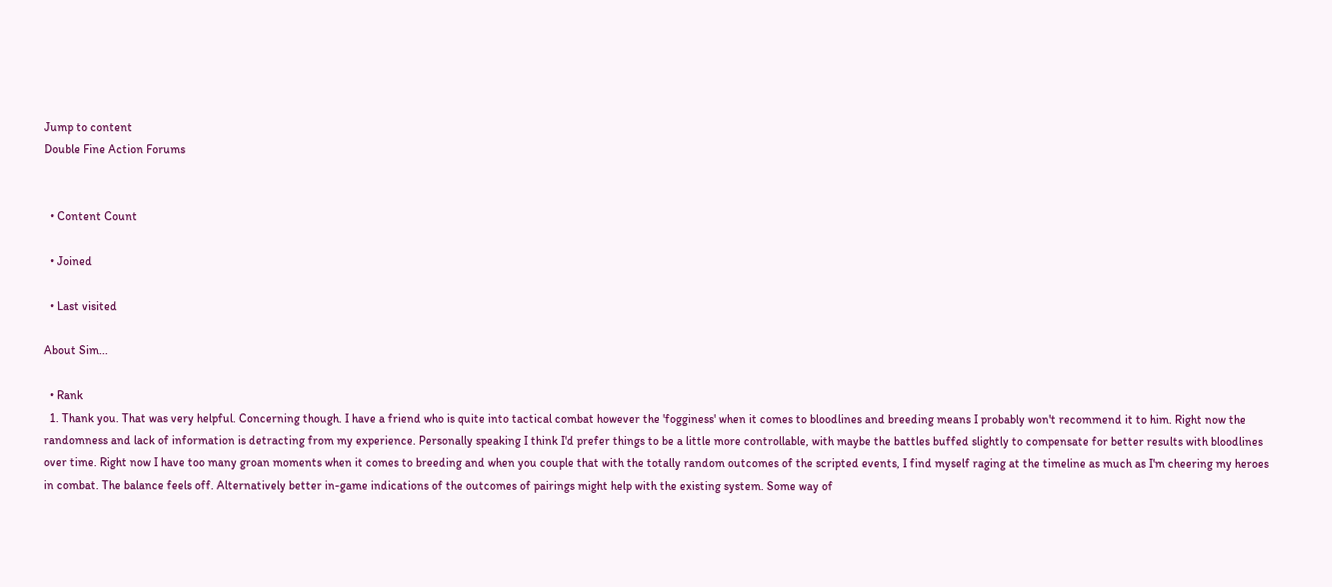Jump to content
Double Fine Action Forums


  • Content Count

  • Joined

  • Last visited

About Sim...

  • Rank
  1. Thank you. That was very helpful. Concerning though. I have a friend who is quite into tactical combat however the 'fogginess' when it comes to bloodlines and breeding means I probably won't recommend it to him. Right now the randomness and lack of information is detracting from my experience. Personally speaking I think I'd prefer things to be a little more controllable, with maybe the battles buffed slightly to compensate for better results with bloodlines over time. Right now I have too many groan moments when it comes to breeding and when you couple that with the totally random outcomes of the scripted events, I find myself raging at the timeline as much as I'm cheering my heroes in combat. The balance feels off. Alternatively better in-game indications of the outcomes of pairings might help with the existing system. Some way of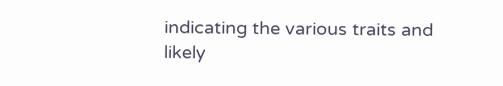indicating the various traits and likely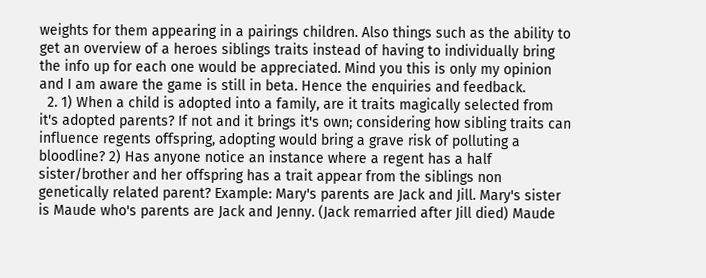weights for them appearing in a pairings children. Also things such as the ability to get an overview of a heroes siblings traits instead of having to individually bring the info up for each one would be appreciated. Mind you this is only my opinion and I am aware the game is still in beta. Hence the enquiries and feedback.
  2. 1) When a child is adopted into a family, are it traits magically selected from it's adopted parents? If not and it brings it's own; considering how sibling traits can influence regents offspring, adopting would bring a grave risk of polluting a bloodline? 2) Has anyone notice an instance where a regent has a half sister/brother and her offspring has a trait appear from the siblings non genetically related parent? Example: Mary's parents are Jack and Jill. Mary's sister is Maude who's parents are Jack and Jenny. (Jack remarried after Jill died) Maude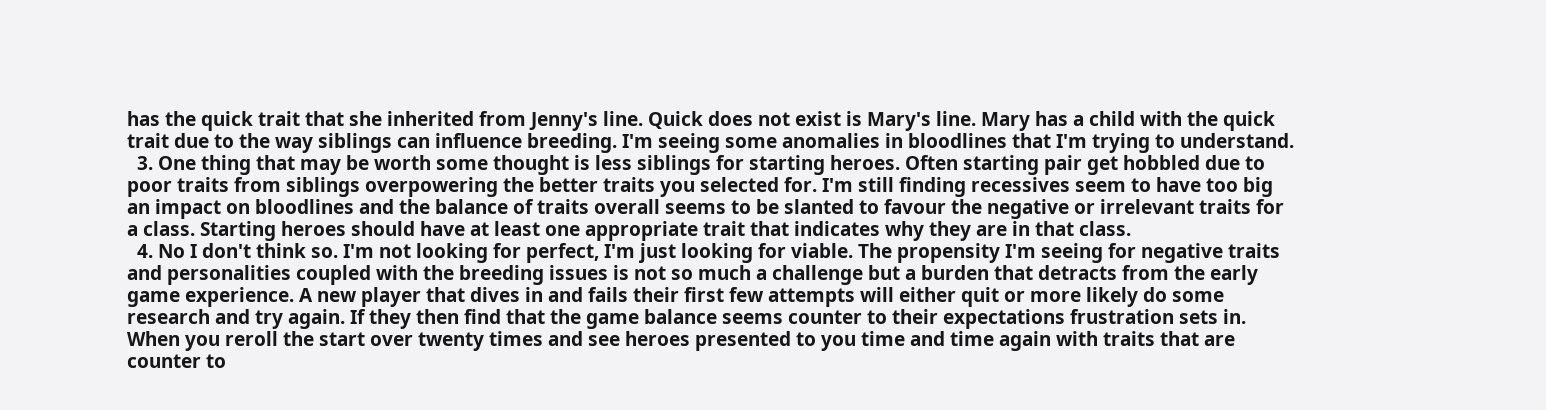has the quick trait that she inherited from Jenny's line. Quick does not exist is Mary's line. Mary has a child with the quick trait due to the way siblings can influence breeding. I'm seeing some anomalies in bloodlines that I'm trying to understand.
  3. One thing that may be worth some thought is less siblings for starting heroes. Often starting pair get hobbled due to poor traits from siblings overpowering the better traits you selected for. I'm still finding recessives seem to have too big an impact on bloodlines and the balance of traits overall seems to be slanted to favour the negative or irrelevant traits for a class. Starting heroes should have at least one appropriate trait that indicates why they are in that class.
  4. No I don't think so. I'm not looking for perfect, I'm just looking for viable. The propensity I'm seeing for negative traits and personalities coupled with the breeding issues is not so much a challenge but a burden that detracts from the early game experience. A new player that dives in and fails their first few attempts will either quit or more likely do some research and try again. If they then find that the game balance seems counter to their expectations frustration sets in. When you reroll the start over twenty times and see heroes presented to you time and time again with traits that are counter to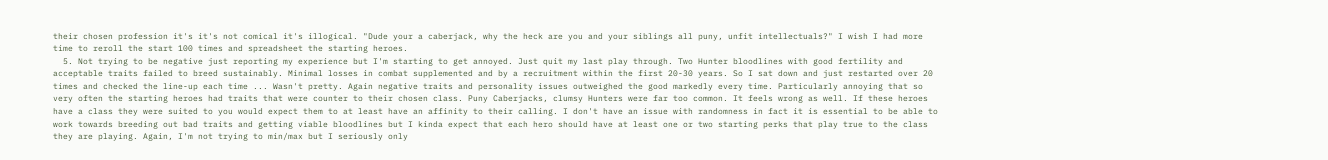their chosen profession it's it's not comical it's illogical. "Dude your a caberjack, why the heck are you and your siblings all puny, unfit intellectuals?" I wish I had more time to reroll the start 100 times and spreadsheet the starting heroes.
  5. Not trying to be negative just reporting my experience but I'm starting to get annoyed. Just quit my last play through. Two Hunter bloodlines with good fertility and acceptable traits failed to breed sustainably. Minimal losses in combat supplemented and by a recruitment within the first 20-30 years. So I sat down and just restarted over 20 times and checked the line-up each time ... Wasn't pretty. Again negative traits and personality issues outweighed the good markedly every time. Particularly annoying that so very often the starting heroes had traits that were counter to their chosen class. Puny Caberjacks, clumsy Hunters were far too common. It feels wrong as well. If these heroes have a class they were suited to you would expect them to at least have an affinity to their calling. I don't have an issue with randomness in fact it is essential to be able to work towards breeding out bad traits and getting viable bloodlines but I kinda expect that each hero should have at least one or two starting perks that play true to the class they are playing. Again, I'm not trying to min/max but I seriously only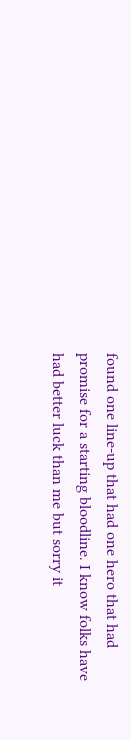found one line-up that had one hero that had promise for a starting bloodline. I know folks have had better luck than me but sorry it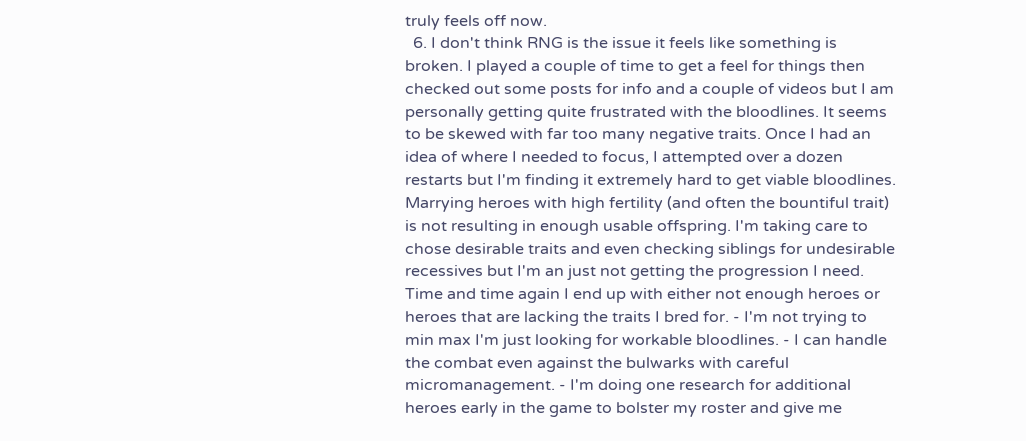truly feels off now.
  6. I don't think RNG is the issue it feels like something is broken. I played a couple of time to get a feel for things then checked out some posts for info and a couple of videos but I am personally getting quite frustrated with the bloodlines. It seems to be skewed with far too many negative traits. Once I had an idea of where I needed to focus, I attempted over a dozen restarts but I'm finding it extremely hard to get viable bloodlines. Marrying heroes with high fertility (and often the bountiful trait) is not resulting in enough usable offspring. I'm taking care to chose desirable traits and even checking siblings for undesirable recessives but I'm an just not getting the progression I need. Time and time again I end up with either not enough heroes or heroes that are lacking the traits I bred for. - I'm not trying to min max I'm just looking for workable bloodlines. - I can handle the combat even against the bulwarks with careful micromanagement. - I'm doing one research for additional heroes early in the game to bolster my roster and give me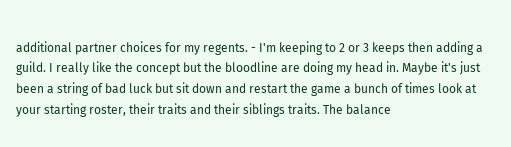additional partner choices for my regents. - I'm keeping to 2 or 3 keeps then adding a guild. I really like the concept but the bloodline are doing my head in. Maybe it's just been a string of bad luck but sit down and restart the game a bunch of times look at your starting roster, their traits and their siblings traits. The balance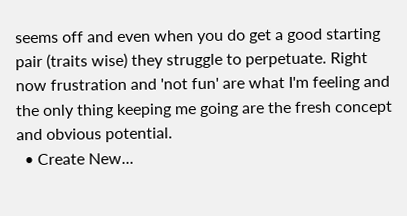seems off and even when you do get a good starting pair (traits wise) they struggle to perpetuate. Right now frustration and 'not fun' are what I'm feeling and the only thing keeping me going are the fresh concept and obvious potential.
  • Create New...